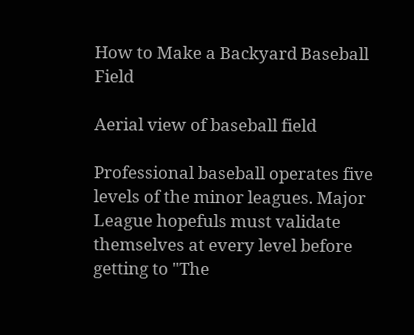How to Make a Backyard Baseball Field

Aerial view of baseball field

Professional baseball operates five levels of the minor leagues. Major League hopefuls must validate themselves at every level before getting to "The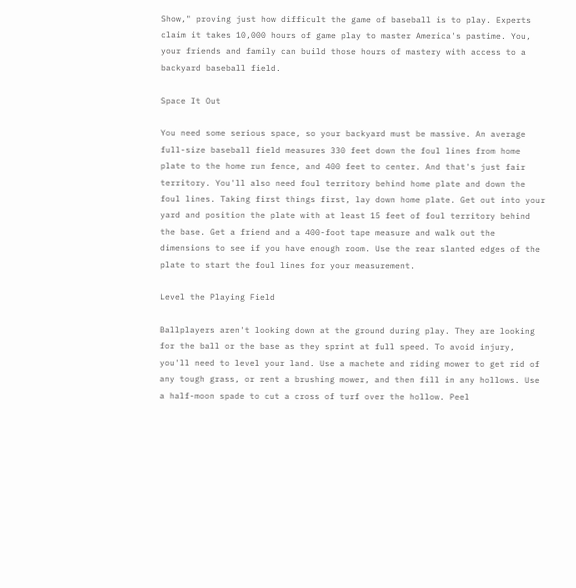Show," proving just how difficult the game of baseball is to play. Experts claim it takes 10,000 hours of game play to master America's pastime. You, your friends and family can build those hours of mastery with access to a backyard baseball field.

Space It Out

You need some serious space, so your backyard must be massive. An average full-size baseball field measures 330 feet down the foul lines from home plate to the home run fence, and 400 feet to center. And that's just fair territory. You'll also need foul territory behind home plate and down the foul lines. Taking first things first, lay down home plate. Get out into your yard and position the plate with at least 15 feet of foul territory behind the base. Get a friend and a 400-foot tape measure and walk out the dimensions to see if you have enough room. Use the rear slanted edges of the plate to start the foul lines for your measurement.

Level the Playing Field

Ballplayers aren't looking down at the ground during play. They are looking for the ball or the base as they sprint at full speed. To avoid injury, you'll need to level your land. Use a machete and riding mower to get rid of any tough grass, or rent a brushing mower, and then fill in any hollows. Use a half-moon spade to cut a cross of turf over the hollow. Peel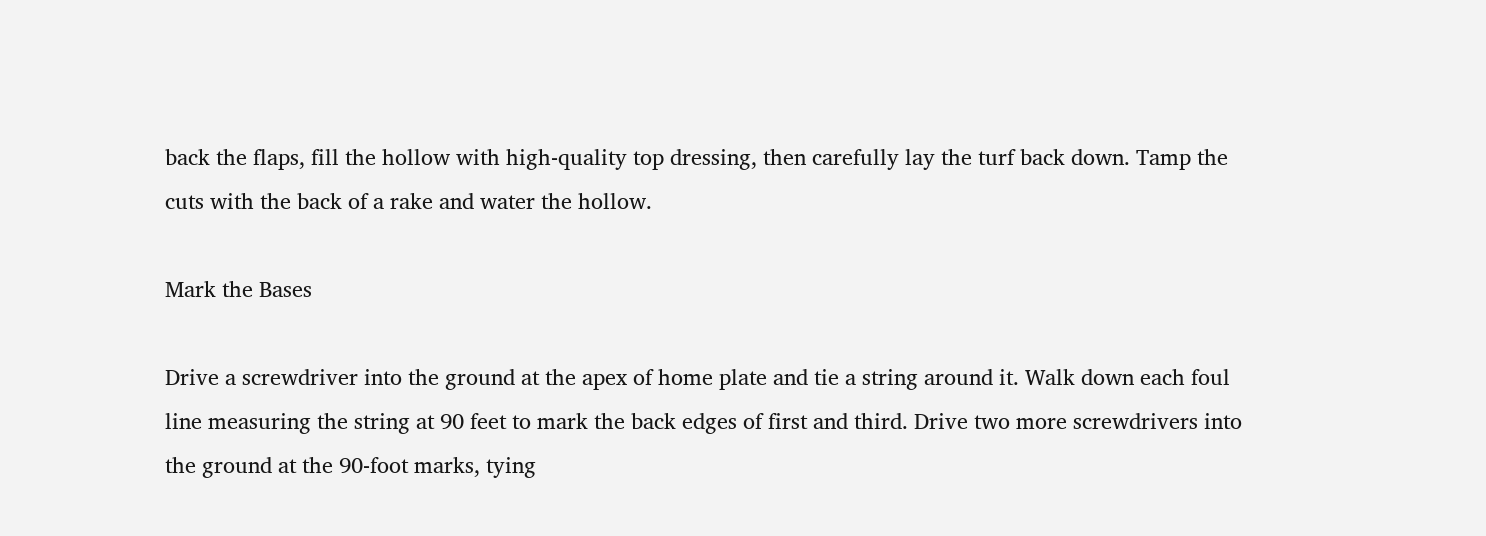back the flaps, fill the hollow with high-quality top dressing, then carefully lay the turf back down. Tamp the cuts with the back of a rake and water the hollow.

Mark the Bases

Drive a screwdriver into the ground at the apex of home plate and tie a string around it. Walk down each foul line measuring the string at 90 feet to mark the back edges of first and third. Drive two more screwdrivers into the ground at the 90-foot marks, tying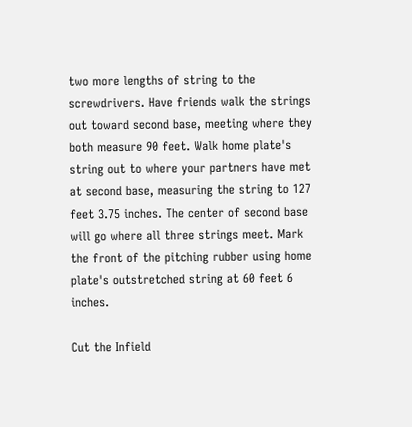two more lengths of string to the screwdrivers. Have friends walk the strings out toward second base, meeting where they both measure 90 feet. Walk home plate's string out to where your partners have met at second base, measuring the string to 127 feet 3.75 inches. The center of second base will go where all three strings meet. Mark the front of the pitching rubber using home plate's outstretched string at 60 feet 6 inches.

Cut the Infield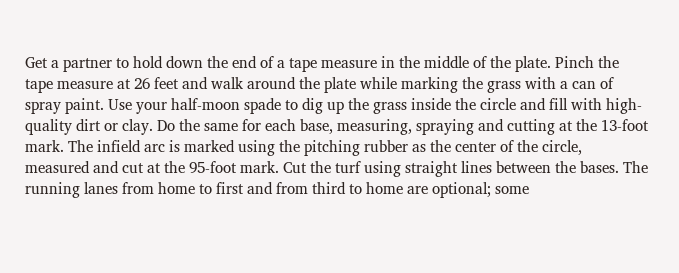Get a partner to hold down the end of a tape measure in the middle of the plate. Pinch the tape measure at 26 feet and walk around the plate while marking the grass with a can of spray paint. Use your half-moon spade to dig up the grass inside the circle and fill with high-quality dirt or clay. Do the same for each base, measuring, spraying and cutting at the 13-foot mark. The infield arc is marked using the pitching rubber as the center of the circle, measured and cut at the 95-foot mark. Cut the turf using straight lines between the bases. The running lanes from home to first and from third to home are optional; some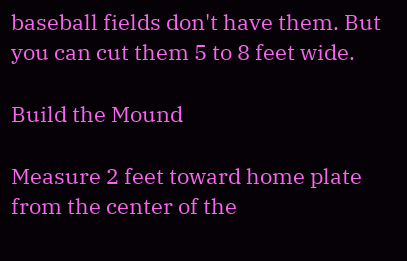baseball fields don't have them. But you can cut them 5 to 8 feet wide.

Build the Mound

Measure 2 feet toward home plate from the center of the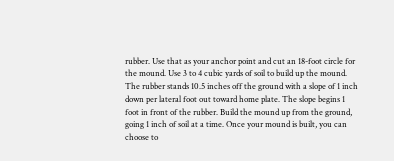rubber. Use that as your anchor point and cut an 18-foot circle for the mound. Use 3 to 4 cubic yards of soil to build up the mound. The rubber stands 10.5 inches off the ground with a slope of 1 inch down per lateral foot out toward home plate. The slope begins 1 foot in front of the rubber. Build the mound up from the ground, going 1 inch of soil at a time. Once your mound is built, you can choose to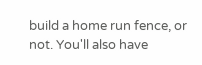build a home run fence, or not. You'll also have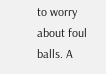to worry about foul balls. A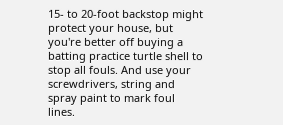15- to 20-foot backstop might protect your house, but you're better off buying a batting practice turtle shell to stop all fouls. And use your screwdrivers, string and spray paint to mark foul lines.